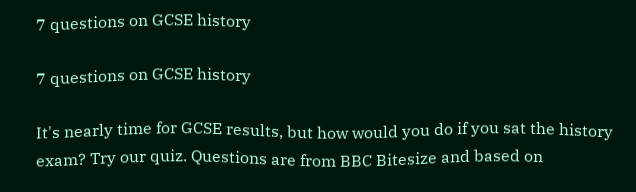7 questions on GCSE history

7 questions on GCSE history

It's nearly time for GCSE results, but how would you do if you sat the history exam? Try our quiz. Questions are from BBC Bitesize and based on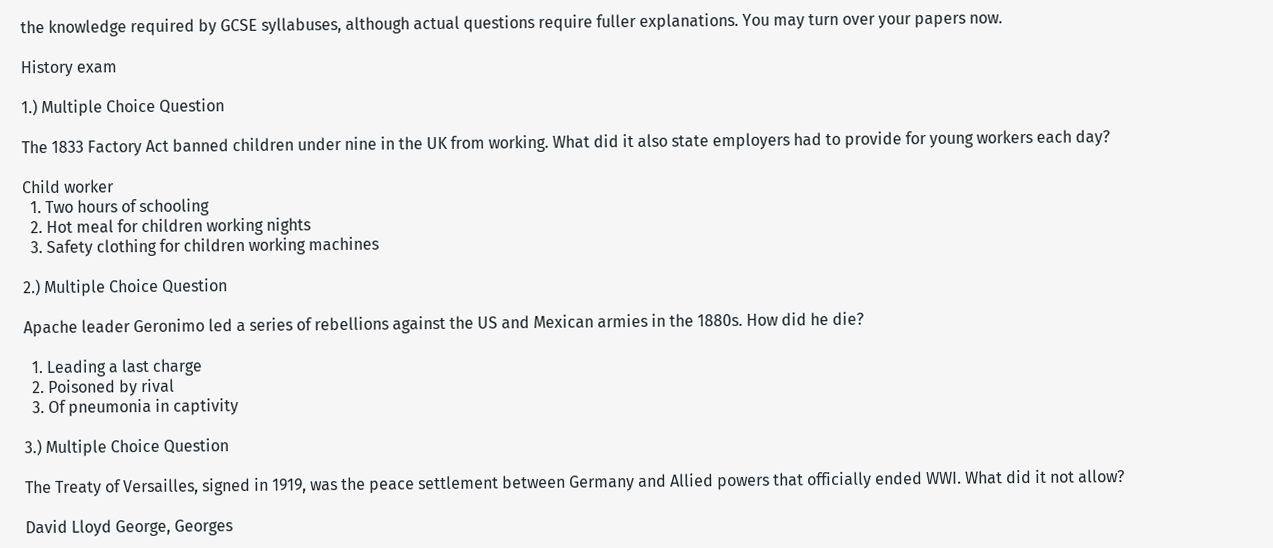the knowledge required by GCSE syllabuses, although actual questions require fuller explanations. You may turn over your papers now.

History exam

1.) Multiple Choice Question

The 1833 Factory Act banned children under nine in the UK from working. What did it also state employers had to provide for young workers each day?

Child worker
  1. Two hours of schooling
  2. Hot meal for children working nights
  3. Safety clothing for children working machines

2.) Multiple Choice Question

Apache leader Geronimo led a series of rebellions against the US and Mexican armies in the 1880s. How did he die?

  1. Leading a last charge
  2. Poisoned by rival
  3. Of pneumonia in captivity

3.) Multiple Choice Question

The Treaty of Versailles, signed in 1919, was the peace settlement between Germany and Allied powers that officially ended WWI. What did it not allow?

David Lloyd George, Georges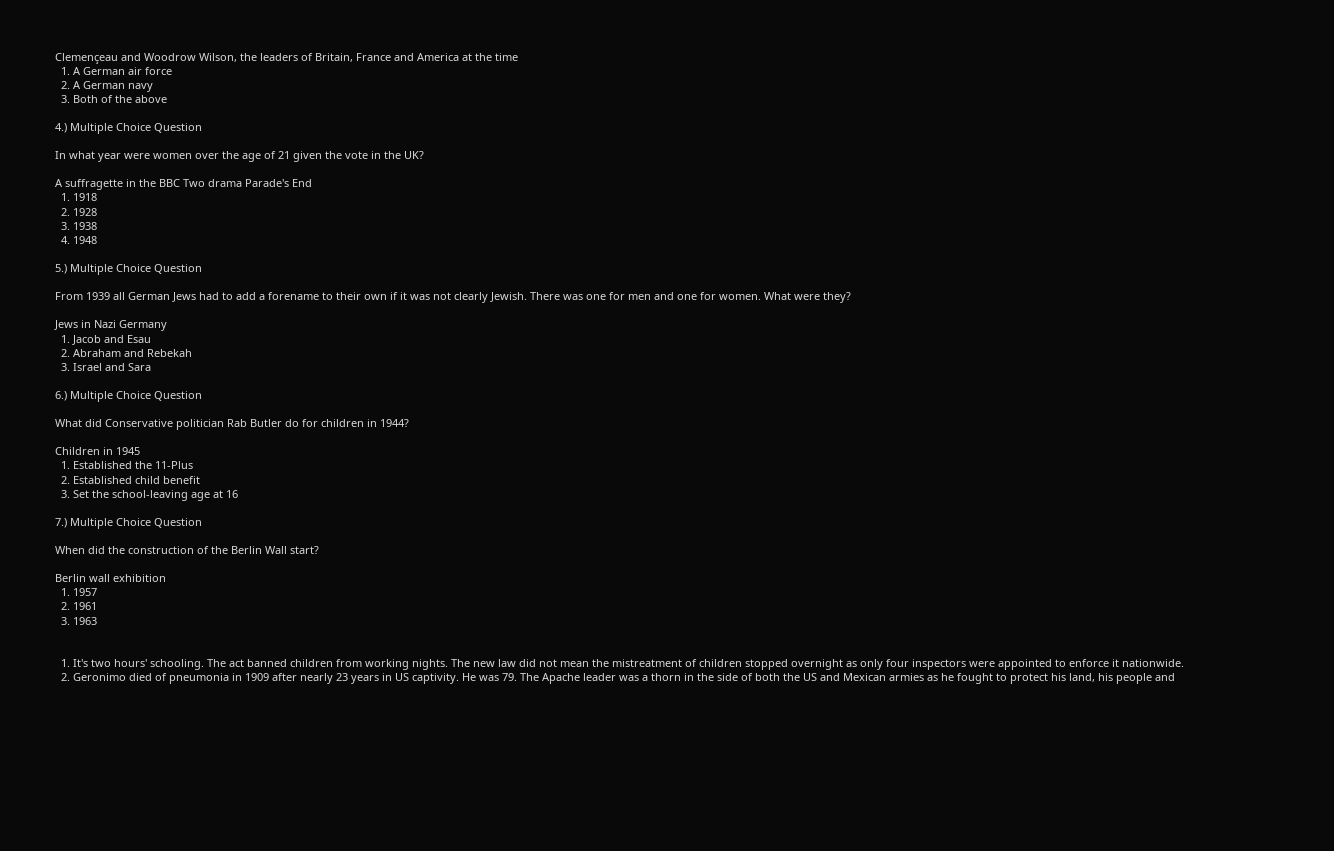Clemençeau and Woodrow Wilson, the leaders of Britain, France and America at the time
  1. A German air force
  2. A German navy
  3. Both of the above

4.) Multiple Choice Question

In what year were women over the age of 21 given the vote in the UK?

A suffragette in the BBC Two drama Parade's End
  1. 1918
  2. 1928
  3. 1938
  4. 1948

5.) Multiple Choice Question

From 1939 all German Jews had to add a forename to their own if it was not clearly Jewish. There was one for men and one for women. What were they?

Jews in Nazi Germany
  1. Jacob and Esau
  2. Abraham and Rebekah
  3. Israel and Sara

6.) Multiple Choice Question

What did Conservative politician Rab Butler do for children in 1944?

Children in 1945
  1. Established the 11-Plus
  2. Established child benefit
  3. Set the school-leaving age at 16

7.) Multiple Choice Question

When did the construction of the Berlin Wall start?

Berlin wall exhibition
  1. 1957
  2. 1961
  3. 1963


  1. It's two hours' schooling. The act banned children from working nights. The new law did not mean the mistreatment of children stopped overnight as only four inspectors were appointed to enforce it nationwide.
  2. Geronimo died of pneumonia in 1909 after nearly 23 years in US captivity. He was 79. The Apache leader was a thorn in the side of both the US and Mexican armies as he fought to protect his land, his people and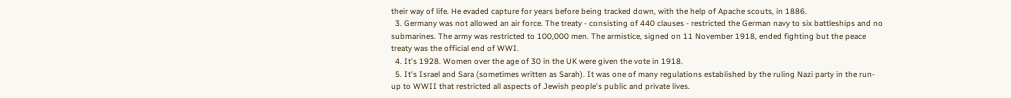their way of life. He evaded capture for years before being tracked down, with the help of Apache scouts, in 1886.
  3. Germany was not allowed an air force. The treaty - consisting of 440 clauses - restricted the German navy to six battleships and no submarines. The army was restricted to 100,000 men. The armistice, signed on 11 November 1918, ended fighting but the peace treaty was the official end of WWI.
  4. It's 1928. Women over the age of 30 in the UK were given the vote in 1918.
  5. It's Israel and Sara (sometimes written as Sarah). It was one of many regulations established by the ruling Nazi party in the run-up to WWII that restricted all aspects of Jewish people's public and private lives.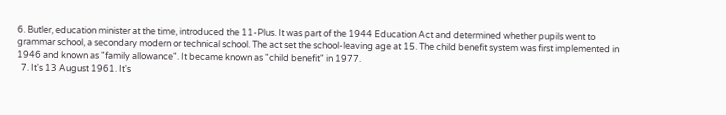6. Butler, education minister at the time, introduced the 11-Plus. It was part of the 1944 Education Act and determined whether pupils went to grammar school, a secondary modern or technical school. The act set the school-leaving age at 15. The child benefit system was first implemented in 1946 and known as "family allowance". It became known as "child benefit" in 1977.
  7. It's 13 August 1961. It's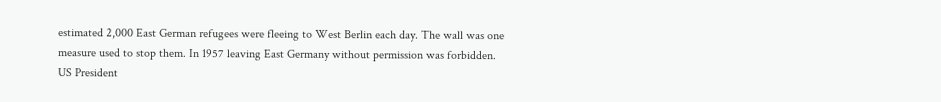estimated 2,000 East German refugees were fleeing to West Berlin each day. The wall was one measure used to stop them. In 1957 leaving East Germany without permission was forbidden. US President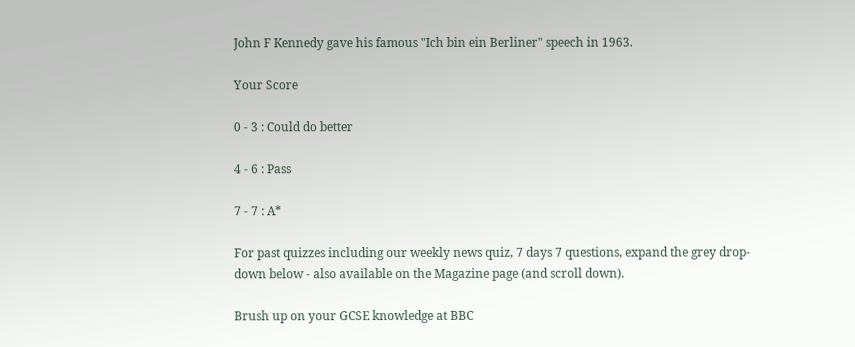John F Kennedy gave his famous "Ich bin ein Berliner" speech in 1963.

Your Score

0 - 3 : Could do better

4 - 6 : Pass

7 - 7 : A*

For past quizzes including our weekly news quiz, 7 days 7 questions, expand the grey drop-down below - also available on the Magazine page (and scroll down).

Brush up on your GCSE knowledge at BBC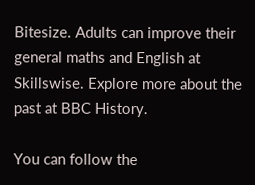Bitesize. Adults can improve their general maths and English at Skillswise. Explore more about the past at BBC History.

You can follow the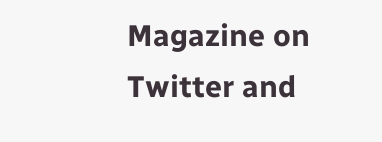Magazine on Twitter and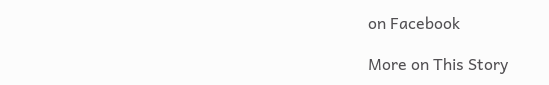on Facebook

More on This Story